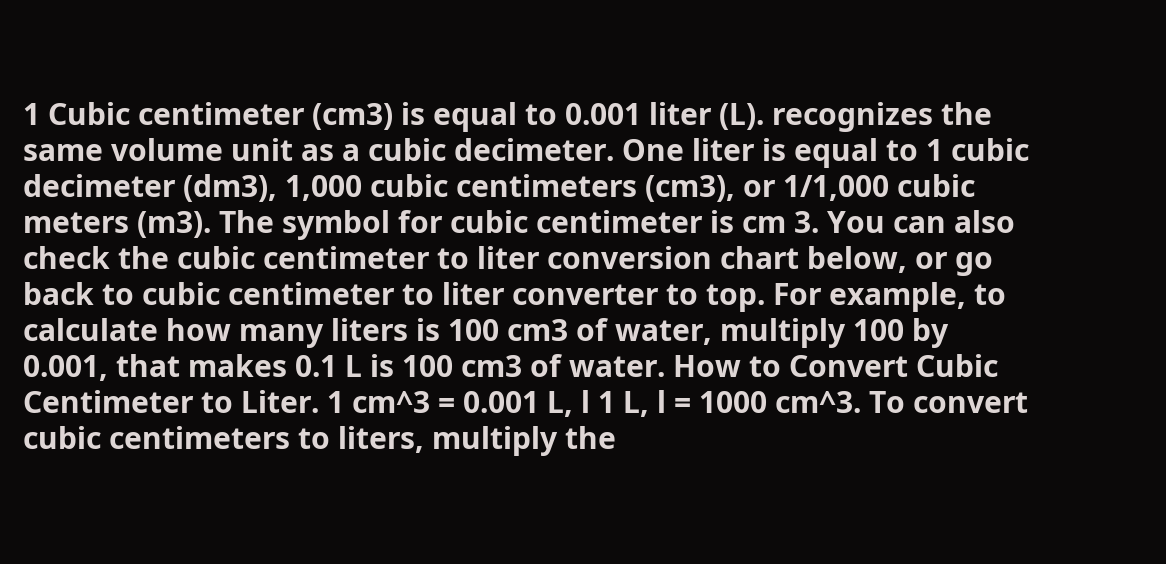1 Cubic centimeter (cm3) is equal to 0.001 liter (L). recognizes the same volume unit as a cubic decimeter. One liter is equal to 1 cubic decimeter (dm3), 1,000 cubic centimeters (cm3), or 1/1,000 cubic meters (m3). The symbol for cubic centimeter is cm 3. You can also check the cubic centimeter to liter conversion chart below, or go back to cubic centimeter to liter converter to top. For example, to calculate how many liters is 100 cm3 of water, multiply 100 by 0.001, that makes 0.1 L is 100 cm3 of water. How to Convert Cubic Centimeter to Liter. 1 cm^3 = 0.001 L, l 1 L, l = 1000 cm^3. To convert cubic centimeters to liters, multiply the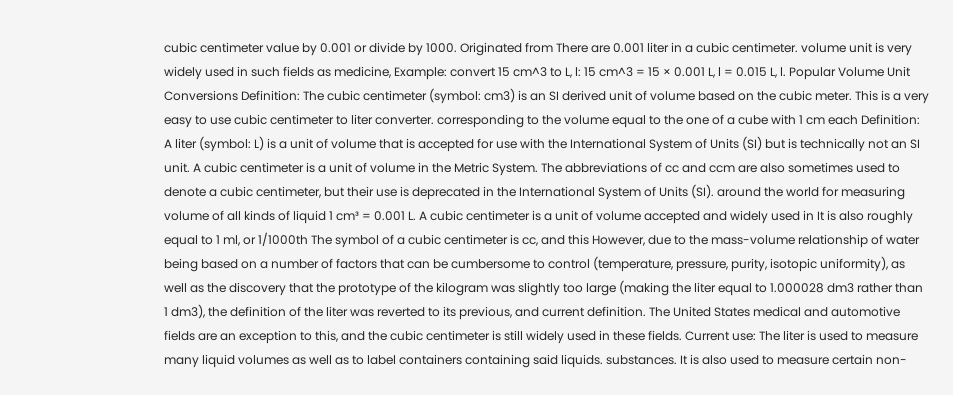cubic centimeter value by 0.001 or divide by 1000. Originated from There are 0.001 liter in a cubic centimeter. volume unit is very widely used in such fields as medicine, Example: convert 15 cm^3 to L, l: 15 cm^3 = 15 × 0.001 L, l = 0.015 L, l. Popular Volume Unit Conversions Definition: The cubic centimeter (symbol: cm3) is an SI derived unit of volume based on the cubic meter. This is a very easy to use cubic centimeter to liter converter. corresponding to the volume equal to the one of a cube with 1 cm each Definition: A liter (symbol: L) is a unit of volume that is accepted for use with the International System of Units (SI) but is technically not an SI unit. A cubic centimeter is a unit of volume in the Metric System. The abbreviations of cc and ccm are also sometimes used to denote a cubic centimeter, but their use is deprecated in the International System of Units (SI). around the world for measuring volume of all kinds of liquid 1 cm³ = 0.001 L. A cubic centimeter is a unit of volume accepted and widely used in It is also roughly equal to 1 ml, or 1/1000th The symbol of a cubic centimeter is cc, and this However, due to the mass-volume relationship of water being based on a number of factors that can be cumbersome to control (temperature, pressure, purity, isotopic uniformity), as well as the discovery that the prototype of the kilogram was slightly too large (making the liter equal to 1.000028 dm3 rather than 1 dm3), the definition of the liter was reverted to its previous, and current definition. The United States medical and automotive fields are an exception to this, and the cubic centimeter is still widely used in these fields. Current use: The liter is used to measure many liquid volumes as well as to label containers containing said liquids. substances. It is also used to measure certain non-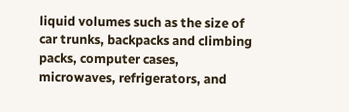liquid volumes such as the size of car trunks, backpacks and climbing packs, computer cases, microwaves, refrigerators, and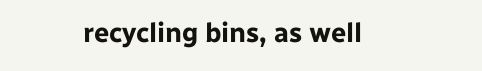recycling bins, as well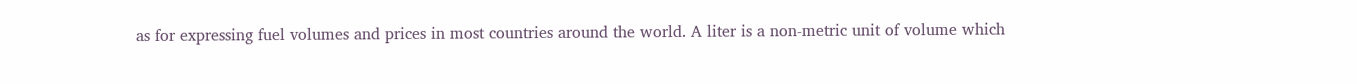as for expressing fuel volumes and prices in most countries around the world. A liter is a non-metric unit of volume which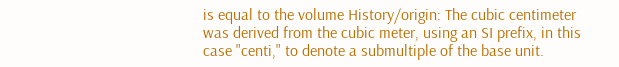is equal to the volume History/origin: The cubic centimeter was derived from the cubic meter, using an SI prefix, in this case "centi," to denote a submultiple of the base unit.